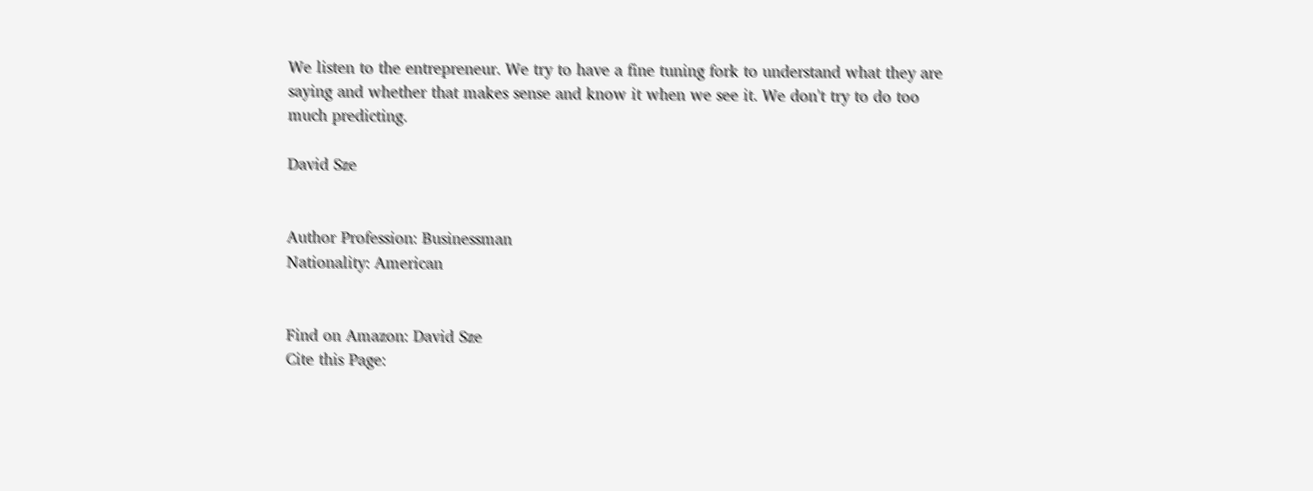We listen to the entrepreneur. We try to have a fine tuning fork to understand what they are saying and whether that makes sense and know it when we see it. We don't try to do too much predicting.

David Sze


Author Profession: Businessman
Nationality: American


Find on Amazon: David Sze
Cite this Page: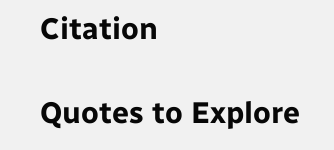Citation

Quotes to Explore